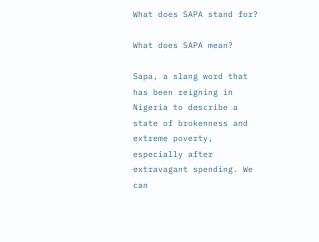What does SAPA stand for?

What does SAPA mean?

Sapa, a slang word that has been reigning in Nigeria to describe a state of brokenness and extreme poverty, especially after extravagant spending. We can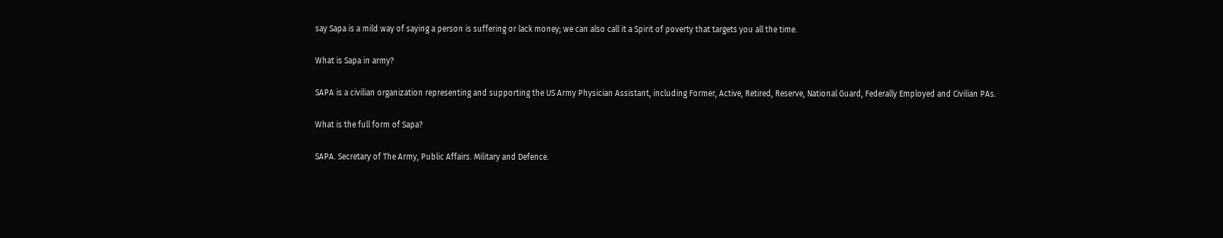say Sapa is a mild way of saying a person is suffering or lack money; we can also call it a Spirit of poverty that targets you all the time.

What is Sapa in army?

SAPA is a civilian organization representing and supporting the US Army Physician Assistant, including Former, Active, Retired, Reserve, National Guard, Federally Employed and Civilian PAs.

What is the full form of Sapa?

SAPA. Secretary of The Army, Public Affairs. Military and Defence.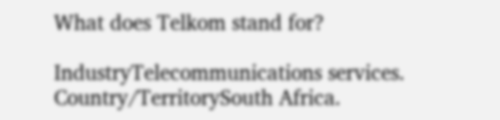What does Telkom stand for?

IndustryTelecommunications services. Country/TerritorySouth Africa.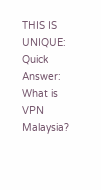THIS IS UNIQUE:  Quick Answer: What is VPN Malaysia?